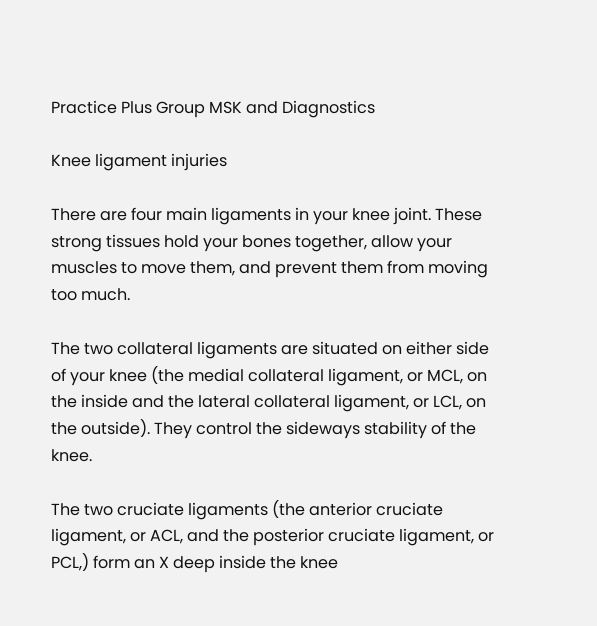Practice Plus Group MSK and Diagnostics

Knee ligament injuries

There are four main ligaments in your knee joint. These strong tissues hold your bones together, allow your muscles to move them, and prevent them from moving too much.

The two collateral ligaments are situated on either side of your knee (the medial collateral ligament, or MCL, on the inside and the lateral collateral ligament, or LCL, on the outside). They control the sideways stability of the knee.

The two cruciate ligaments (the anterior cruciate ligament, or ACL, and the posterior cruciate ligament, or PCL,) form an X deep inside the knee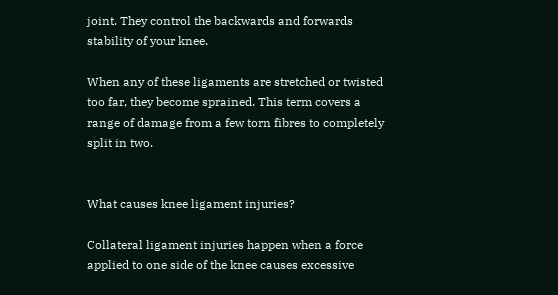joint. They control the backwards and forwards stability of your knee.

When any of these ligaments are stretched or twisted too far, they become sprained. This term covers a range of damage from a few torn fibres to completely split in two.


What causes knee ligament injuries?

Collateral ligament injuries happen when a force applied to one side of the knee causes excessive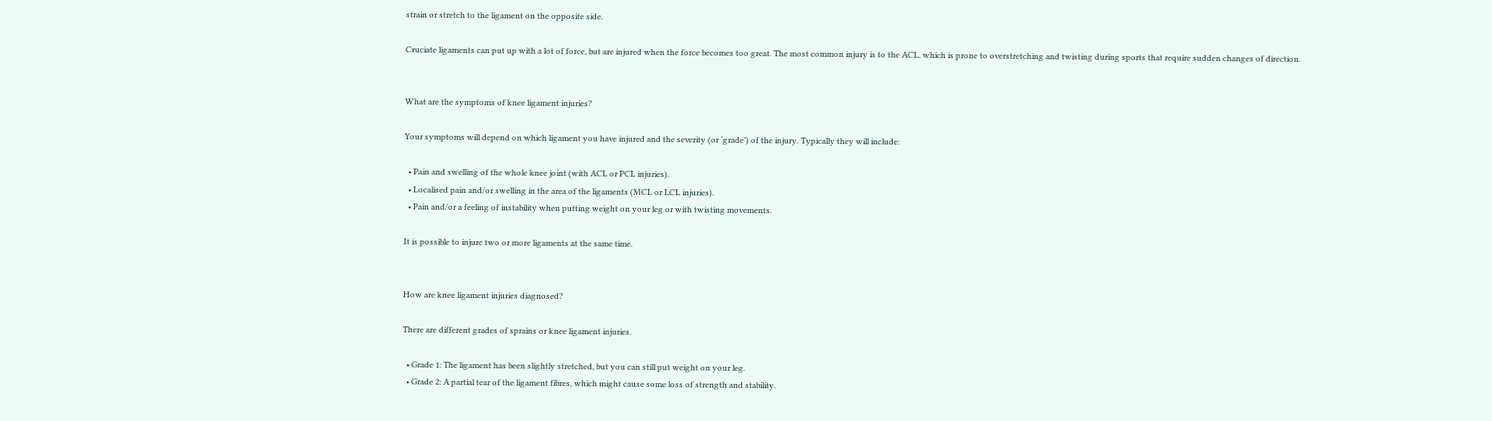strain or stretch to the ligament on the opposite side.

Cruciate ligaments can put up with a lot of force, but are injured when the force becomes too great. The most common injury is to the ACL, which is prone to overstretching and twisting during sports that require sudden changes of direction.


What are the symptoms of knee ligament injuries?

Your symptoms will depend on which ligament you have injured and the severity (or ‘grade’) of the injury. Typically they will include:

  • Pain and swelling of the whole knee joint (with ACL or PCL injuries).
  • Localised pain and/or swelling in the area of the ligaments (MCL or LCL injuries).
  • Pain and/or a feeling of instability when putting weight on your leg or with twisting movements.

It is possible to injure two or more ligaments at the same time.


How are knee ligament injuries diagnosed?

There are different grades of sprains or knee ligament injuries.

  • Grade 1: The ligament has been slightly stretched, but you can still put weight on your leg.
  • Grade 2: A partial tear of the ligament fibres, which might cause some loss of strength and stability.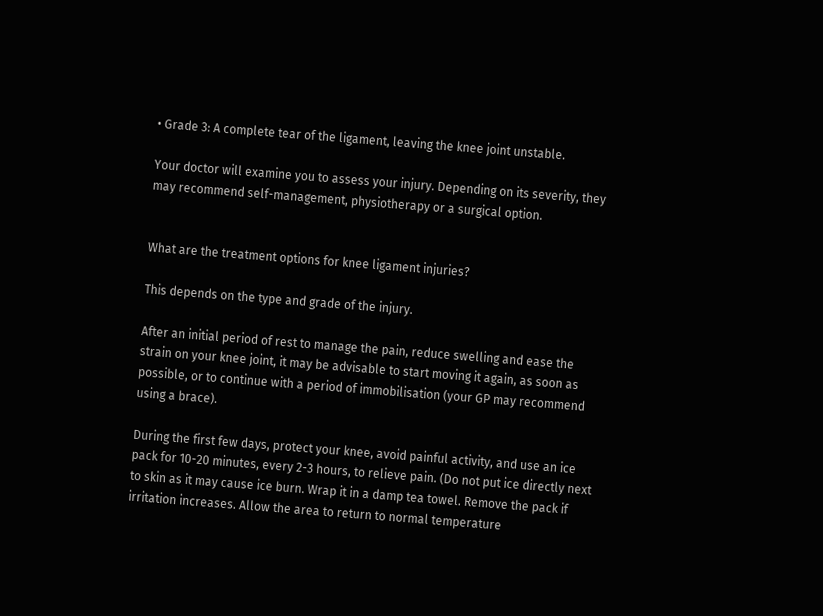• Grade 3: A complete tear of the ligament, leaving the knee joint unstable.

Your doctor will examine you to assess your injury. Depending on its severity, they may recommend self-management, physiotherapy or a surgical option.


What are the treatment options for knee ligament injuries?

This depends on the type and grade of the injury.

After an initial period of rest to manage the pain, reduce swelling and ease the strain on your knee joint, it may be advisable to start moving it again, as soon as possible, or to continue with a period of immobilisation (your GP may recommend using a brace).

During the first few days, protect your knee, avoid painful activity, and use an ice pack for 10-20 minutes, every 2-3 hours, to relieve pain. (Do not put ice directly next to skin as it may cause ice burn. Wrap it in a damp tea towel. Remove the pack if irritation increases. Allow the area to return to normal temperature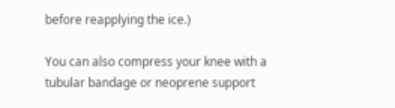before reapplying the ice.)

You can also compress your knee with a tubular bandage or neoprene support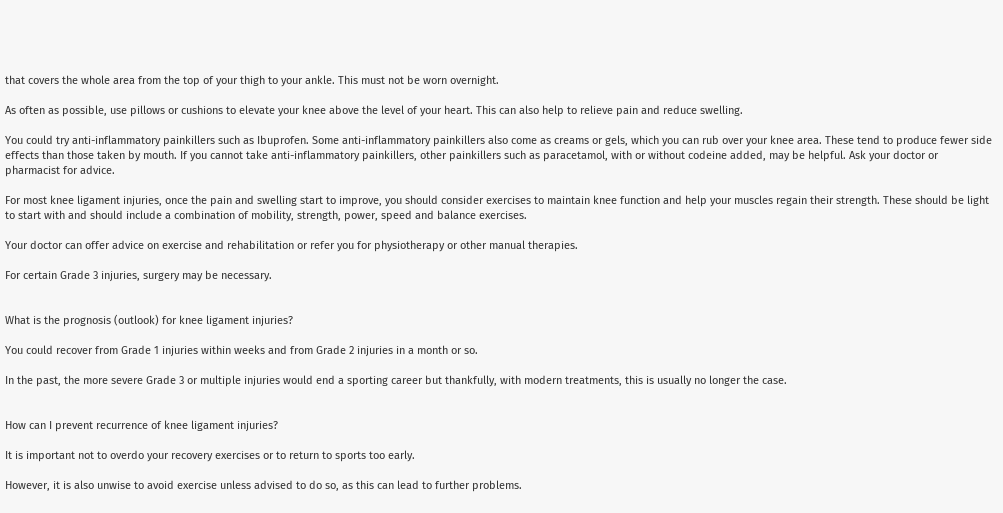that covers the whole area from the top of your thigh to your ankle. This must not be worn overnight.

As often as possible, use pillows or cushions to elevate your knee above the level of your heart. This can also help to relieve pain and reduce swelling.

You could try anti-inflammatory painkillers such as Ibuprofen. Some anti-inflammatory painkillers also come as creams or gels, which you can rub over your knee area. These tend to produce fewer side effects than those taken by mouth. If you cannot take anti-inflammatory painkillers, other painkillers such as paracetamol, with or without codeine added, may be helpful. Ask your doctor or pharmacist for advice.

For most knee ligament injuries, once the pain and swelling start to improve, you should consider exercises to maintain knee function and help your muscles regain their strength. These should be light to start with and should include a combination of mobility, strength, power, speed and balance exercises.

Your doctor can offer advice on exercise and rehabilitation or refer you for physiotherapy or other manual therapies.

For certain Grade 3 injuries, surgery may be necessary.


What is the prognosis (outlook) for knee ligament injuries?

You could recover from Grade 1 injuries within weeks and from Grade 2 injuries in a month or so.

In the past, the more severe Grade 3 or multiple injuries would end a sporting career but thankfully, with modern treatments, this is usually no longer the case.


How can I prevent recurrence of knee ligament injuries?

It is important not to overdo your recovery exercises or to return to sports too early.

However, it is also unwise to avoid exercise unless advised to do so, as this can lead to further problems.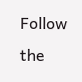Follow the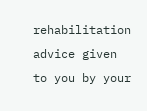rehabilitation advice given to you by your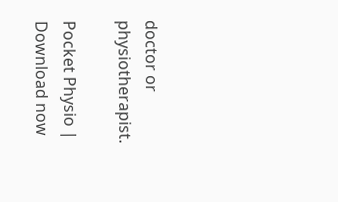doctor or physiotherapist.

Pocket Physio | Download now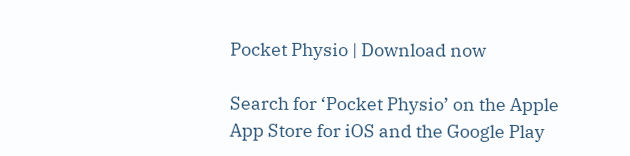Pocket Physio | Download now

Search for ‘Pocket Physio’ on the Apple App Store for iOS and the Google Play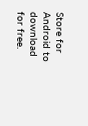Store for Android to download for free.